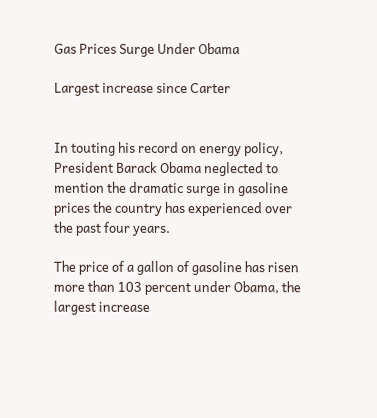Gas Prices Surge Under Obama

Largest increase since Carter


In touting his record on energy policy, President Barack Obama neglected to mention the dramatic surge in gasoline prices the country has experienced over the past four years.

The price of a gallon of gasoline has risen more than 103 percent under Obama, the largest increase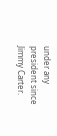under any president since Jimmy Carter.